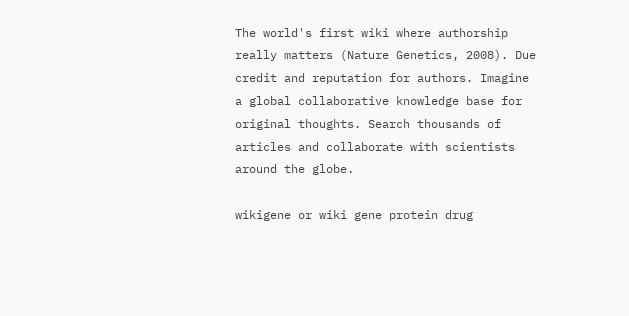The world's first wiki where authorship really matters (Nature Genetics, 2008). Due credit and reputation for authors. Imagine a global collaborative knowledge base for original thoughts. Search thousands of articles and collaborate with scientists around the globe.

wikigene or wiki gene protein drug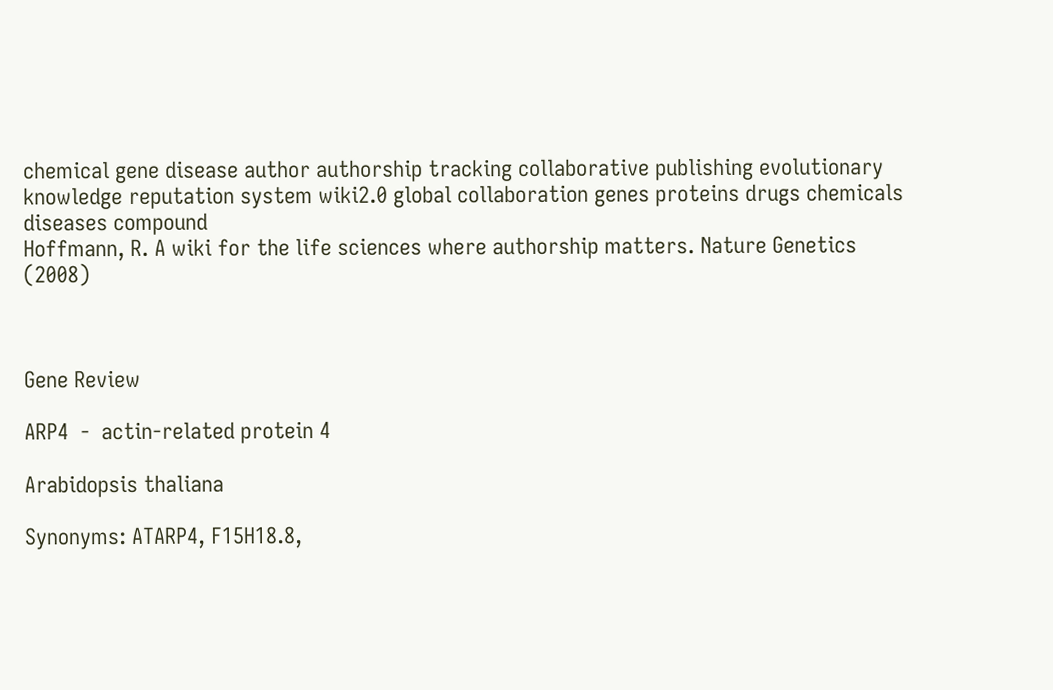chemical gene disease author authorship tracking collaborative publishing evolutionary knowledge reputation system wiki2.0 global collaboration genes proteins drugs chemicals diseases compound
Hoffmann, R. A wiki for the life sciences where authorship matters. Nature Genetics (2008)



Gene Review

ARP4  -  actin-related protein 4

Arabidopsis thaliana

Synonyms: ATARP4, F15H18.8,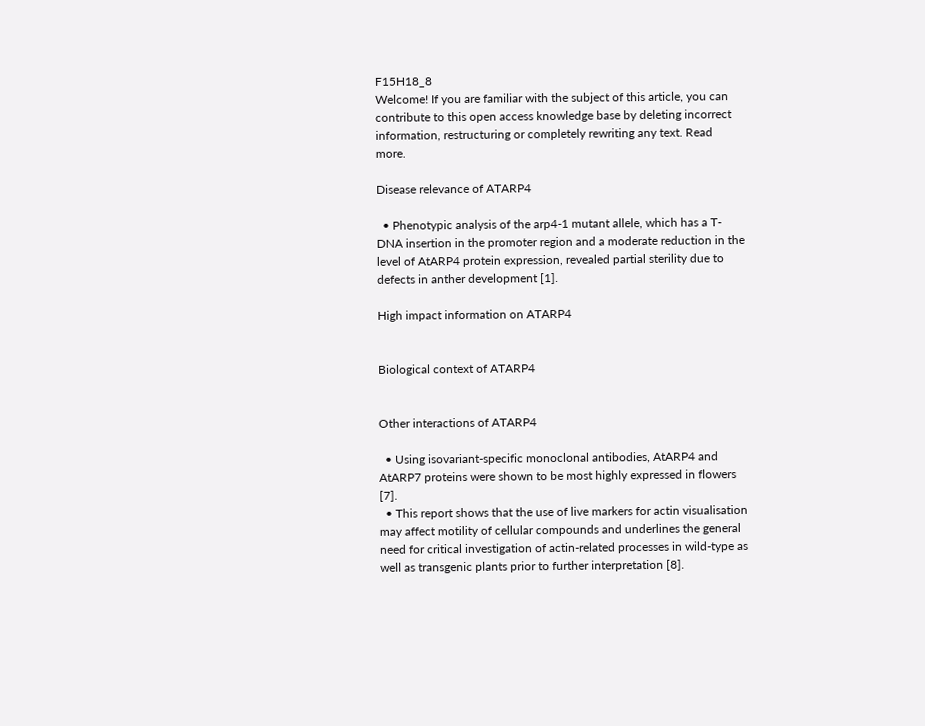F15H18_8
Welcome! If you are familiar with the subject of this article, you can contribute to this open access knowledge base by deleting incorrect information, restructuring or completely rewriting any text. Read more.

Disease relevance of ATARP4

  • Phenotypic analysis of the arp4-1 mutant allele, which has a T-DNA insertion in the promoter region and a moderate reduction in the level of AtARP4 protein expression, revealed partial sterility due to defects in anther development [1].

High impact information on ATARP4


Biological context of ATARP4


Other interactions of ATARP4

  • Using isovariant-specific monoclonal antibodies, AtARP4 and AtARP7 proteins were shown to be most highly expressed in flowers [7].
  • This report shows that the use of live markers for actin visualisation may affect motility of cellular compounds and underlines the general need for critical investigation of actin-related processes in wild-type as well as transgenic plants prior to further interpretation [8].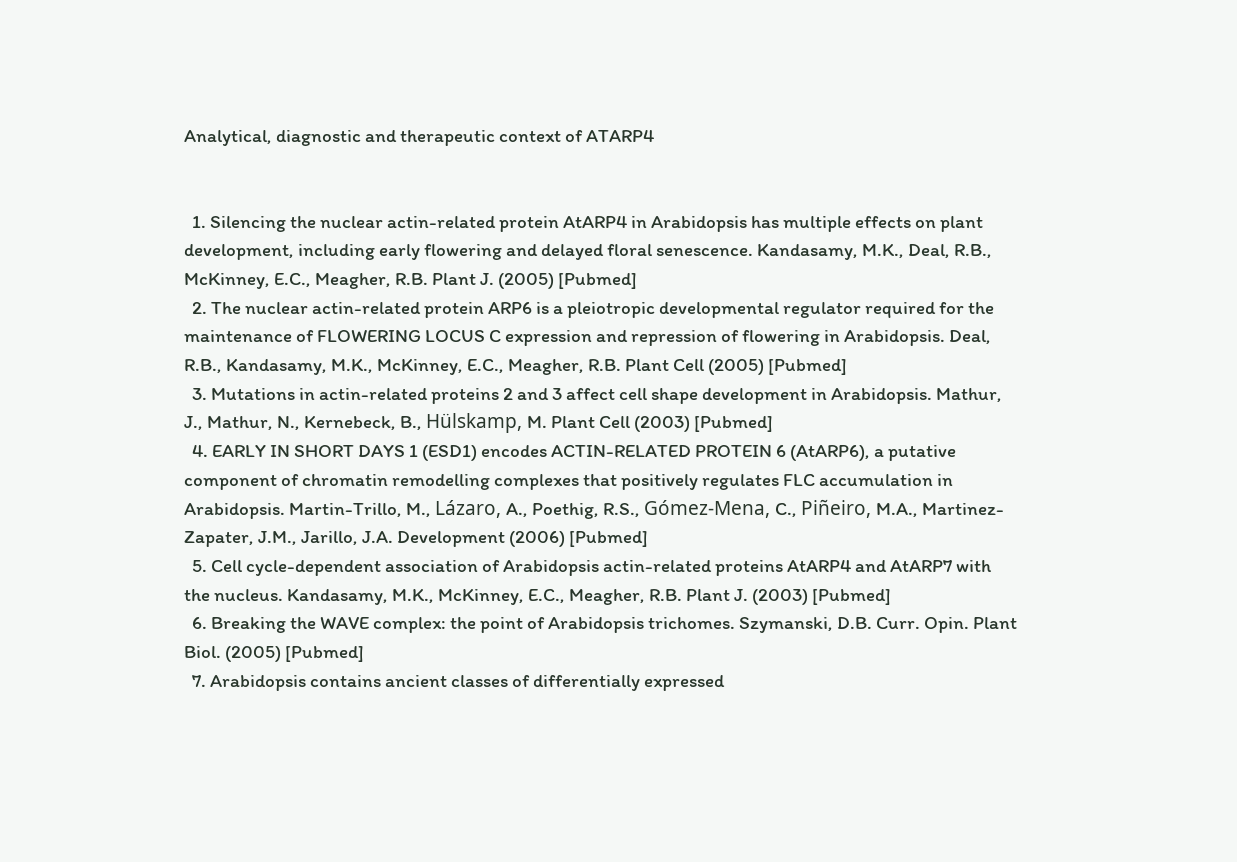Analytical, diagnostic and therapeutic context of ATARP4


  1. Silencing the nuclear actin-related protein AtARP4 in Arabidopsis has multiple effects on plant development, including early flowering and delayed floral senescence. Kandasamy, M.K., Deal, R.B., McKinney, E.C., Meagher, R.B. Plant J. (2005) [Pubmed]
  2. The nuclear actin-related protein ARP6 is a pleiotropic developmental regulator required for the maintenance of FLOWERING LOCUS C expression and repression of flowering in Arabidopsis. Deal, R.B., Kandasamy, M.K., McKinney, E.C., Meagher, R.B. Plant Cell (2005) [Pubmed]
  3. Mutations in actin-related proteins 2 and 3 affect cell shape development in Arabidopsis. Mathur, J., Mathur, N., Kernebeck, B., Hülskamp, M. Plant Cell (2003) [Pubmed]
  4. EARLY IN SHORT DAYS 1 (ESD1) encodes ACTIN-RELATED PROTEIN 6 (AtARP6), a putative component of chromatin remodelling complexes that positively regulates FLC accumulation in Arabidopsis. Martin-Trillo, M., Lázaro, A., Poethig, R.S., Gómez-Mena, C., Piñeiro, M.A., Martinez-Zapater, J.M., Jarillo, J.A. Development (2006) [Pubmed]
  5. Cell cycle-dependent association of Arabidopsis actin-related proteins AtARP4 and AtARP7 with the nucleus. Kandasamy, M.K., McKinney, E.C., Meagher, R.B. Plant J. (2003) [Pubmed]
  6. Breaking the WAVE complex: the point of Arabidopsis trichomes. Szymanski, D.B. Curr. Opin. Plant Biol. (2005) [Pubmed]
  7. Arabidopsis contains ancient classes of differentially expressed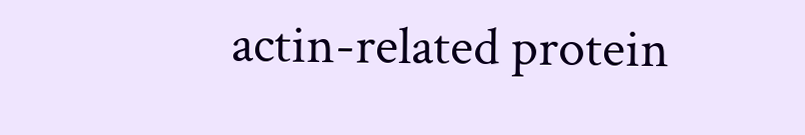actin-related protein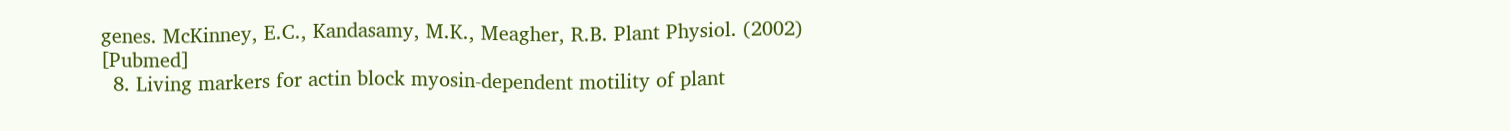genes. McKinney, E.C., Kandasamy, M.K., Meagher, R.B. Plant Physiol. (2002) [Pubmed]
  8. Living markers for actin block myosin-dependent motility of plant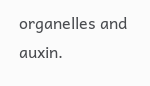organelles and auxin.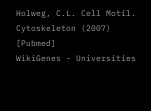Holweg, C.L. Cell Motil. Cytoskeleton (2007) [Pubmed]
WikiGenes - Universities